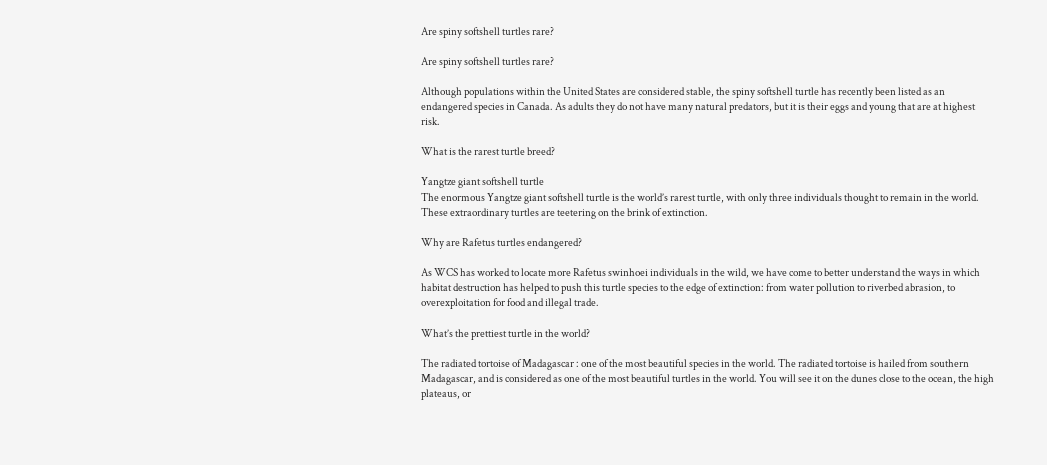Are spiny softshell turtles rare?

Are spiny softshell turtles rare?

Although populations within the United States are considered stable, the spiny softshell turtle has recently been listed as an endangered species in Canada. As adults they do not have many natural predators, but it is their eggs and young that are at highest risk.

What is the rarest turtle breed?

Yangtze giant softshell turtle
The enormous Yangtze giant softshell turtle is the world’s rarest turtle, with only three individuals thought to remain in the world. These extraordinary turtles are teetering on the brink of extinction.

Why are Rafetus turtles endangered?

As WCS has worked to locate more Rafetus swinhoei individuals in the wild, we have come to better understand the ways in which habitat destruction has helped to push this turtle species to the edge of extinction: from water pollution to riverbed abrasion, to overexploitation for food and illegal trade.

What’s the prettiest turtle in the world?

The radiated tortoise of Madagascar : one of the most beautiful species in the world. The radiated tortoise is hailed from southern Madagascar, and is considered as one of the most beautiful turtles in the world. You will see it on the dunes close to the ocean, the high plateaus, or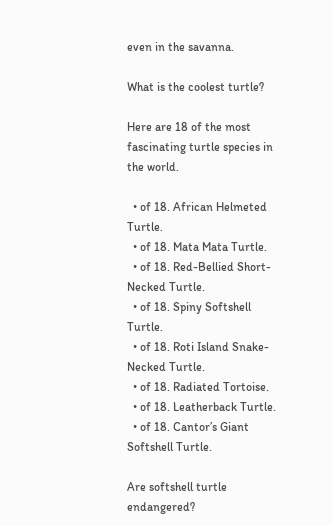even in the savanna.

What is the coolest turtle?

Here are 18 of the most fascinating turtle species in the world.

  • of 18. African Helmeted Turtle.
  • of 18. Mata Mata Turtle.
  • of 18. Red-Bellied Short-Necked Turtle.
  • of 18. Spiny Softshell Turtle.
  • of 18. Roti Island Snake-Necked Turtle.
  • of 18. Radiated Tortoise.
  • of 18. Leatherback Turtle.
  • of 18. Cantor’s Giant Softshell Turtle.

Are softshell turtle endangered?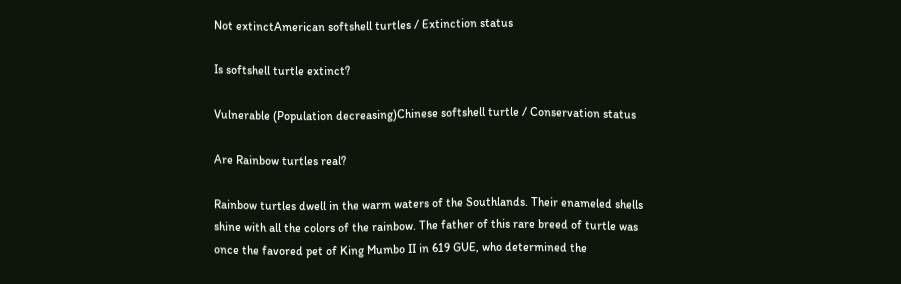Not extinctAmerican softshell turtles / Extinction status

Is softshell turtle extinct?

Vulnerable (Population decreasing)Chinese softshell turtle / Conservation status

Are Rainbow turtles real?

Rainbow turtles dwell in the warm waters of the Southlands. Their enameled shells shine with all the colors of the rainbow. The father of this rare breed of turtle was once the favored pet of King Mumbo II in 619 GUE, who determined the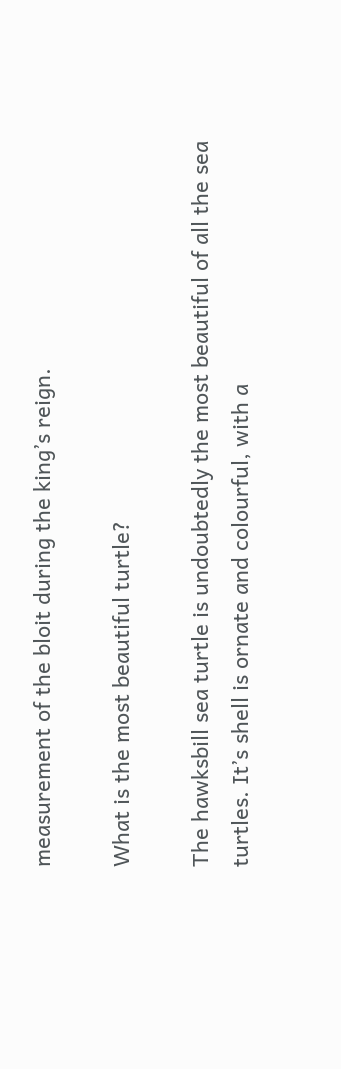measurement of the bloit during the king’s reign.

What is the most beautiful turtle?

The hawksbill sea turtle is undoubtedly the most beautiful of all the sea turtles. It’s shell is ornate and colourful, with a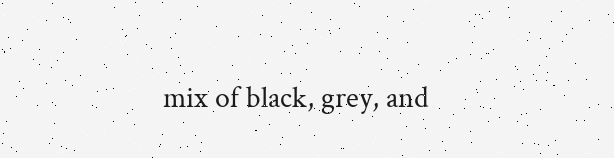mix of black, grey, and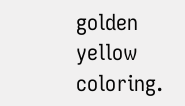golden yellow coloring.